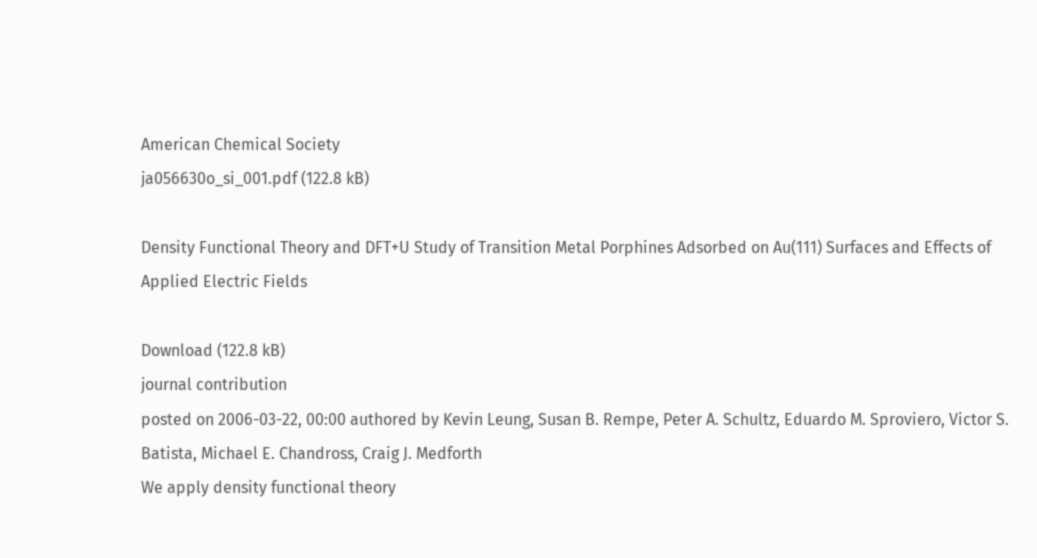American Chemical Society
ja056630o_si_001.pdf (122.8 kB)

Density Functional Theory and DFT+U Study of Transition Metal Porphines Adsorbed on Au(111) Surfaces and Effects of Applied Electric Fields

Download (122.8 kB)
journal contribution
posted on 2006-03-22, 00:00 authored by Kevin Leung, Susan B. Rempe, Peter A. Schultz, Eduardo M. Sproviero, Victor S. Batista, Michael E. Chandross, Craig J. Medforth
We apply density functional theory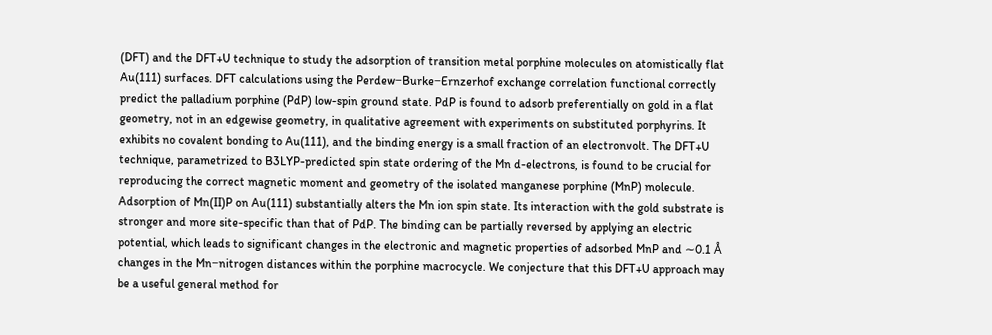(DFT) and the DFT+U technique to study the adsorption of transition metal porphine molecules on atomistically flat Au(111) surfaces. DFT calculations using the Perdew−Burke−Ernzerhof exchange correlation functional correctly predict the palladium porphine (PdP) low-spin ground state. PdP is found to adsorb preferentially on gold in a flat geometry, not in an edgewise geometry, in qualitative agreement with experiments on substituted porphyrins. It exhibits no covalent bonding to Au(111), and the binding energy is a small fraction of an electronvolt. The DFT+U technique, parametrized to B3LYP-predicted spin state ordering of the Mn d-electrons, is found to be crucial for reproducing the correct magnetic moment and geometry of the isolated manganese porphine (MnP) molecule. Adsorption of Mn(II)P on Au(111) substantially alters the Mn ion spin state. Its interaction with the gold substrate is stronger and more site-specific than that of PdP. The binding can be partially reversed by applying an electric potential, which leads to significant changes in the electronic and magnetic properties of adsorbed MnP and ∼0.1 Å changes in the Mn−nitrogen distances within the porphine macrocycle. We conjecture that this DFT+U approach may be a useful general method for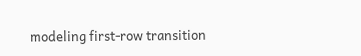modeling first-row transition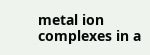metal ion complexes in a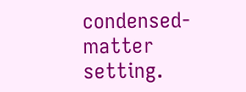condensed-matter setting.